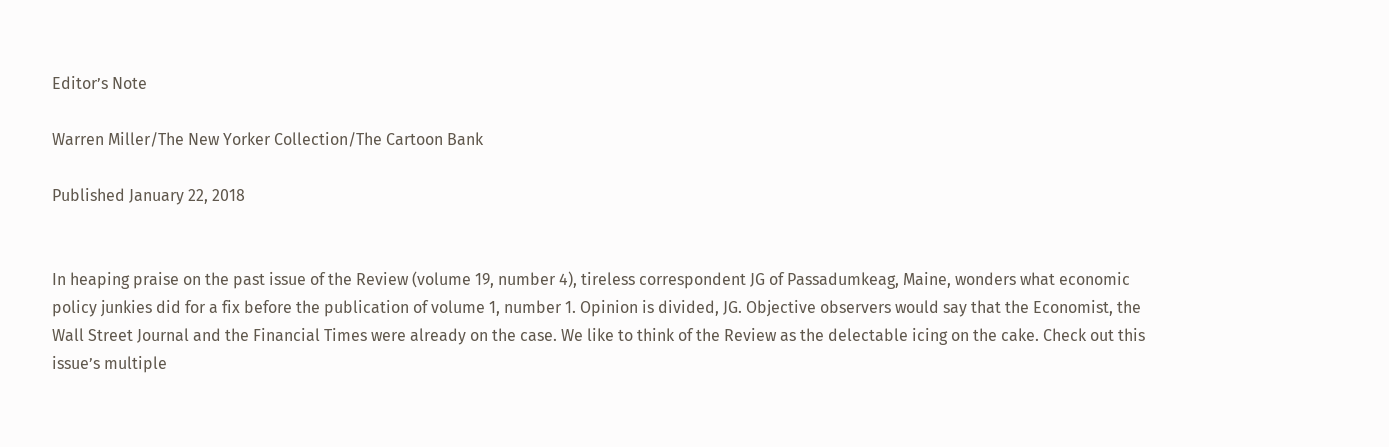Editor’s Note

Warren Miller/The New Yorker Collection/The Cartoon Bank

Published January 22, 2018


In heaping praise on the past issue of the Review (volume 19, number 4), tireless correspondent JG of Passadumkeag, Maine, wonders what economic policy junkies did for a fix before the publication of volume 1, number 1. Opinion is divided, JG. Objective observers would say that the Economist, the Wall Street Journal and the Financial Times were already on the case. We like to think of the Review as the delectable icing on the cake. Check out this issue’s multiple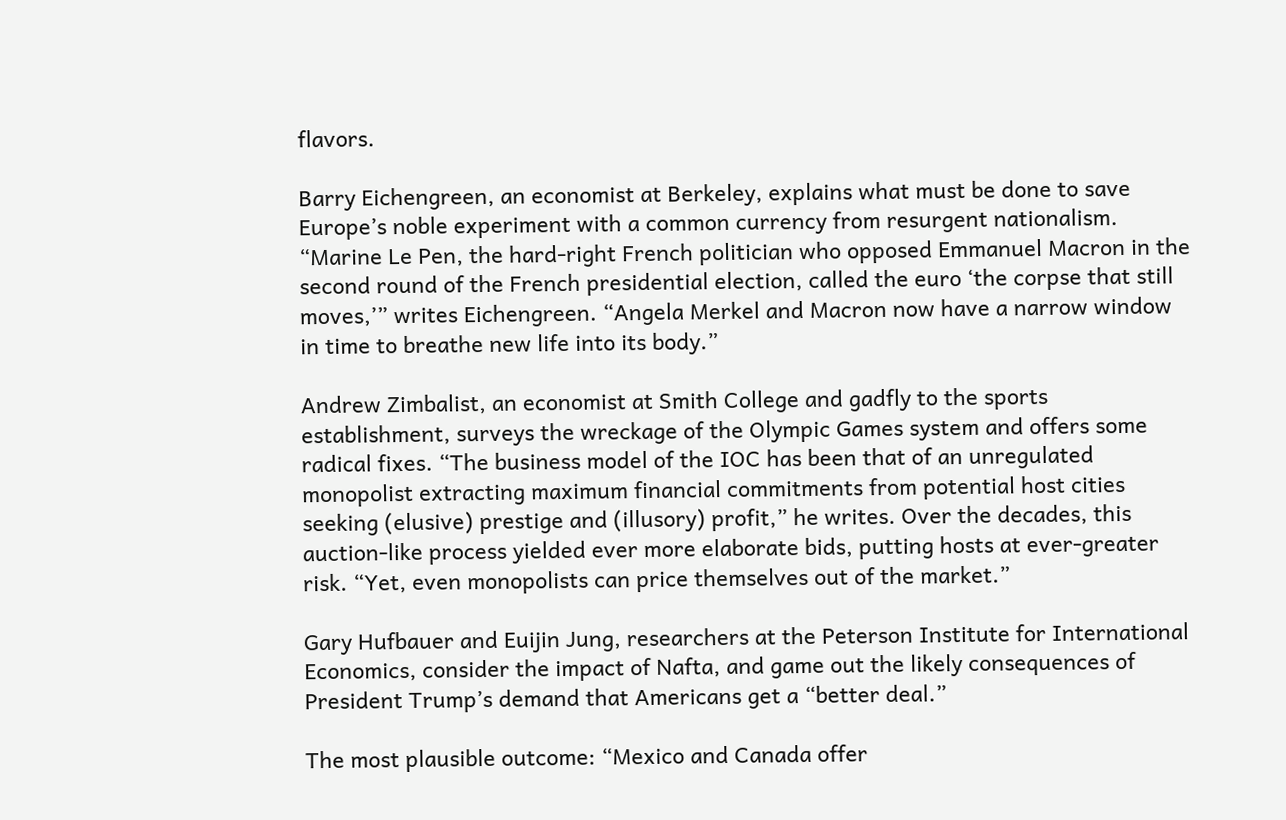flavors.

Barry Eichengreen, an economist at Berkeley, explains what must be done to save Europe’s noble experiment with a common currency from resurgent nationalism. “Marine Le Pen, the hard-right French politician who opposed Emmanuel Macron in the second round of the French presidential election, called the euro ‘the corpse that still moves,’” writes Eichengreen. “Angela Merkel and Macron now have a narrow window in time to breathe new life into its body.”

Andrew Zimbalist, an economist at Smith College and gadfly to the sports establishment, surveys the wreckage of the Olympic Games system and offers some radical fixes. “The business model of the IOC has been that of an unregulated monopolist extracting maximum financial commitments from potential host cities seeking (elusive) prestige and (illusory) profit,” he writes. Over the decades, this auction-like process yielded ever more elaborate bids, putting hosts at ever-greater risk. “Yet, even monopolists can price themselves out of the market.”

Gary Hufbauer and Euijin Jung, researchers at the Peterson Institute for International Economics, consider the impact of Nafta, and game out the likely consequences of President Trump’s demand that Americans get a “better deal.”

The most plausible outcome: “Mexico and Canada offer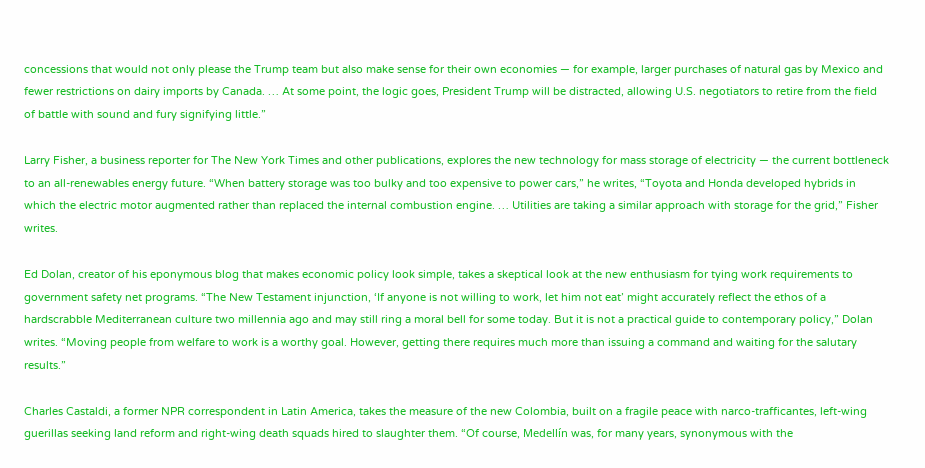concessions that would not only please the Trump team but also make sense for their own economies — for example, larger purchases of natural gas by Mexico and fewer restrictions on dairy imports by Canada. … At some point, the logic goes, President Trump will be distracted, allowing U.S. negotiators to retire from the field of battle with sound and fury signifying little.”

Larry Fisher, a business reporter for The New York Times and other publications, explores the new technology for mass storage of electricity — the current bottleneck to an all-renewables energy future. “When battery storage was too bulky and too expensive to power cars,” he writes, “Toyota and Honda developed hybrids in which the electric motor augmented rather than replaced the internal combustion engine. … Utilities are taking a similar approach with storage for the grid,” Fisher writes.

Ed Dolan, creator of his eponymous blog that makes economic policy look simple, takes a skeptical look at the new enthusiasm for tying work requirements to government safety net programs. “The New Testament injunction, ‘If anyone is not willing to work, let him not eat’ might accurately reflect the ethos of a hardscrabble Mediterranean culture two millennia ago and may still ring a moral bell for some today. But it is not a practical guide to contemporary policy,” Dolan writes. “Moving people from welfare to work is a worthy goal. However, getting there requires much more than issuing a command and waiting for the salutary results.”

Charles Castaldi, a former NPR correspondent in Latin America, takes the measure of the new Colombia, built on a fragile peace with narco-trafficantes, left-wing guerillas seeking land reform and right-wing death squads hired to slaughter them. “Of course, Medellín was, for many years, synonymous with the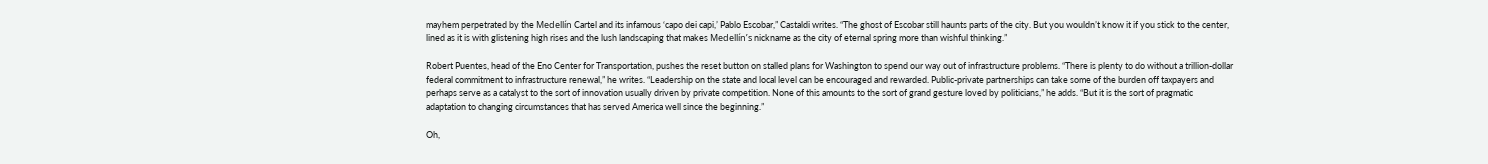mayhem perpetrated by the Medellín Cartel and its infamous ‘capo dei capi,’ Pablo Escobar,” Castaldi writes. “The ghost of Escobar still haunts parts of the city. But you wouldn’t know it if you stick to the center, lined as it is with glistening high rises and the lush landscaping that makes Medellín’s nickname as the city of eternal spring more than wishful thinking.”

Robert Puentes, head of the Eno Center for Transportation, pushes the reset button on stalled plans for Washington to spend our way out of infrastructure problems. “There is plenty to do without a trillion-dollar federal commitment to infrastructure renewal,” he writes. “Leadership on the state and local level can be encouraged and rewarded. Public-private partnerships can take some of the burden off taxpayers and perhaps serve as a catalyst to the sort of innovation usually driven by private competition. None of this amounts to the sort of grand gesture loved by politicians,” he adds. “But it is the sort of pragmatic adaptation to changing circumstances that has served America well since the beginning.”

Oh,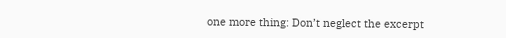one more thing: Don’t neglect the excerpt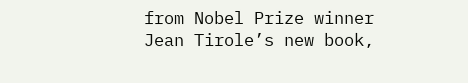from Nobel Prize winner Jean Tirole’s new book,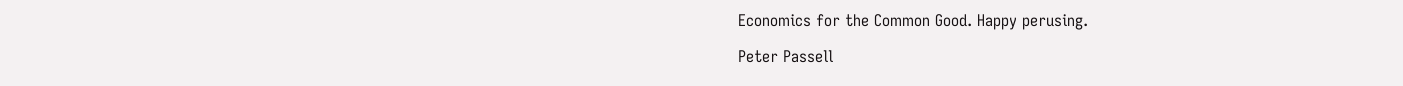Economics for the Common Good. Happy perusing.

Peter Passell